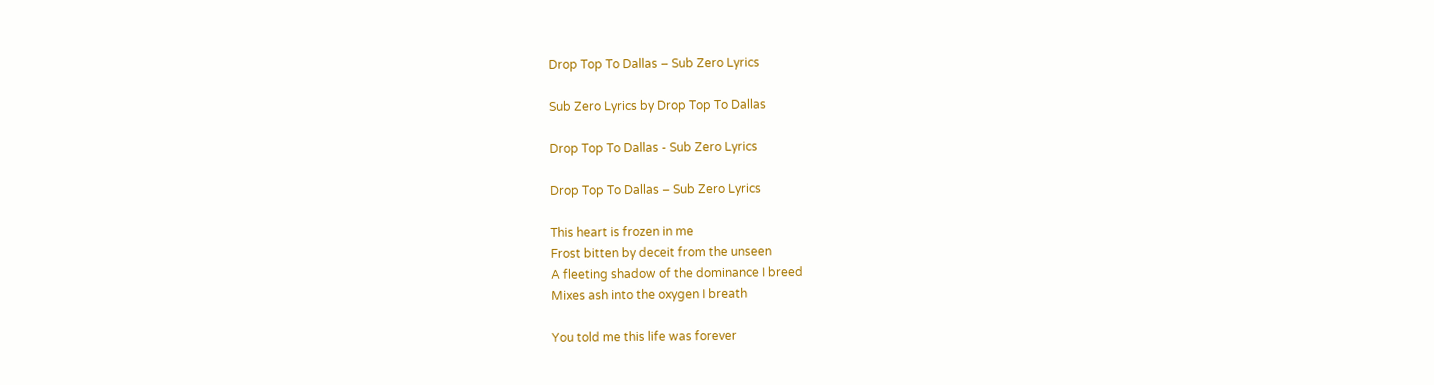Drop Top To Dallas – Sub Zero Lyrics

Sub Zero Lyrics by Drop Top To Dallas

Drop Top To Dallas - Sub Zero Lyrics

Drop Top To Dallas – Sub Zero Lyrics

This heart is frozen in me
Frost bitten by deceit from the unseen
A fleeting shadow of the dominance I breed
Mixes ash into the oxygen I breath

You told me this life was forever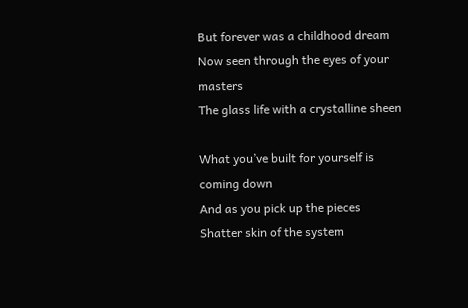But forever was a childhood dream
Now seen through the eyes of your masters
The glass life with a crystalline sheen

What you’ve built for yourself is coming down
And as you pick up the pieces
Shatter skin of the system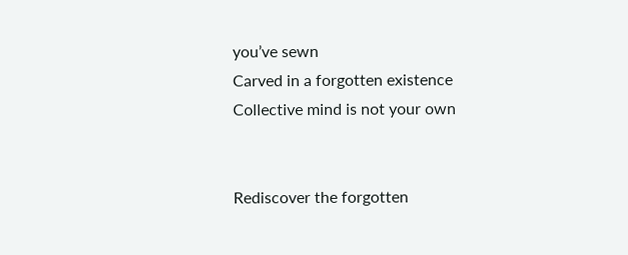you’ve sewn
Carved in a forgotten existence
Collective mind is not your own


Rediscover the forgotten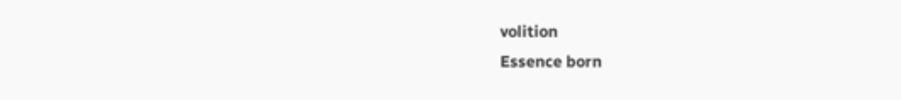volition
Essence born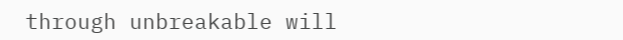through unbreakable will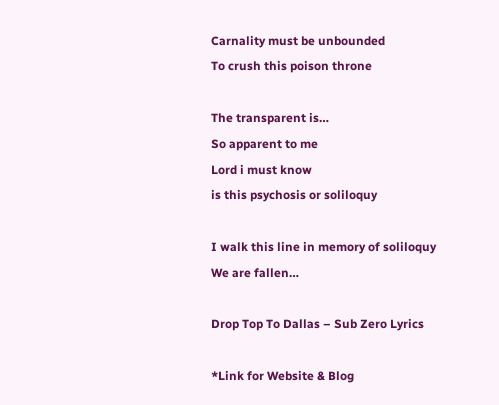Carnality must be unbounded
To crush this poison throne

The transparent is…
So apparent to me
Lord i must know
is this psychosis or soliloquy

I walk this line in memory of soliloquy
We are fallen…

Drop Top To Dallas – Sub Zero Lyrics

*Link for Website & Blog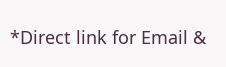*Direct link for Email &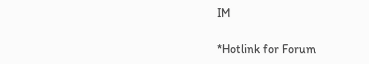IM

*Hotlink for Forum